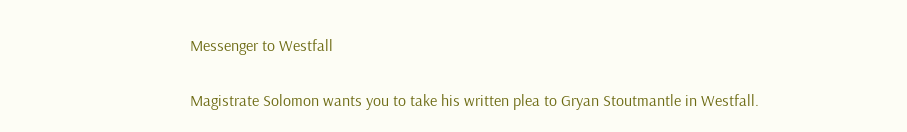Messenger to Westfall

Magistrate Solomon wants you to take his written plea to Gryan Stoutmantle in Westfall.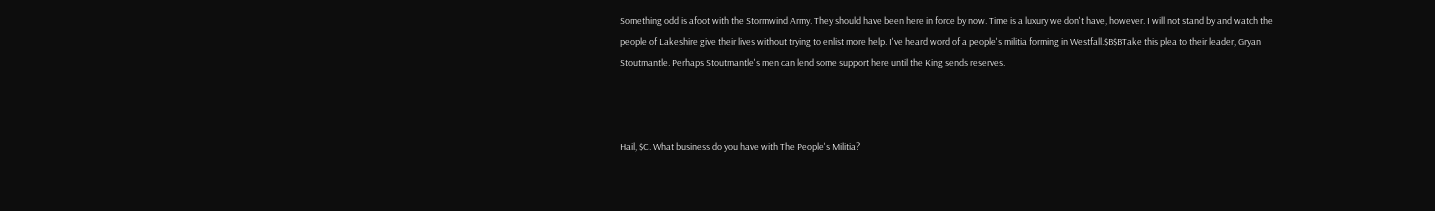Something odd is afoot with the Stormwind Army. They should have been here in force by now. Time is a luxury we don't have, however. I will not stand by and watch the people of Lakeshire give their lives without trying to enlist more help. I've heard word of a people's militia forming in Westfall.$B$BTake this plea to their leader, Gryan Stoutmantle. Perhaps Stoutmantle's men can lend some support here until the King sends reserves.



Hail, $C. What business do you have with The People's Militia?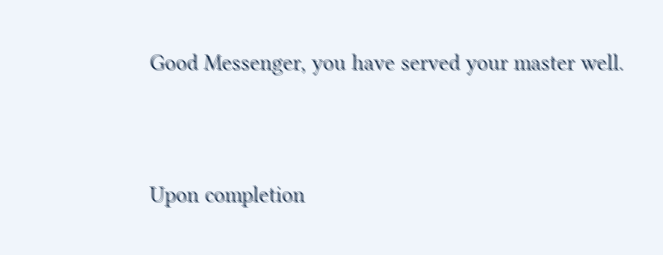Good Messenger, you have served your master well.


Upon completion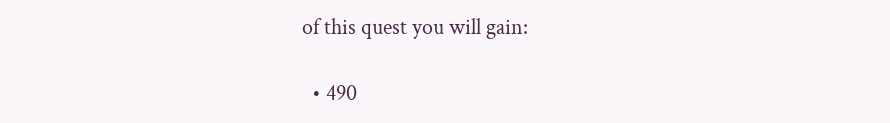of this quest you will gain:

  • 490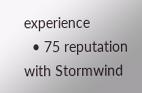experience
  • 75 reputation with Stormwind